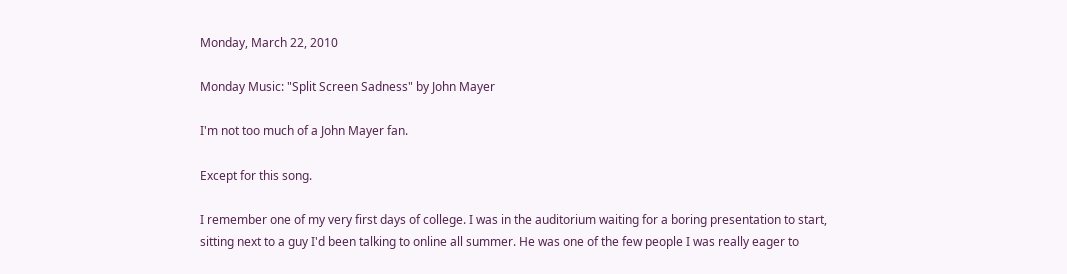Monday, March 22, 2010

Monday Music: "Split Screen Sadness" by John Mayer

I'm not too much of a John Mayer fan.

Except for this song.

I remember one of my very first days of college. I was in the auditorium waiting for a boring presentation to start, sitting next to a guy I'd been talking to online all summer. He was one of the few people I was really eager to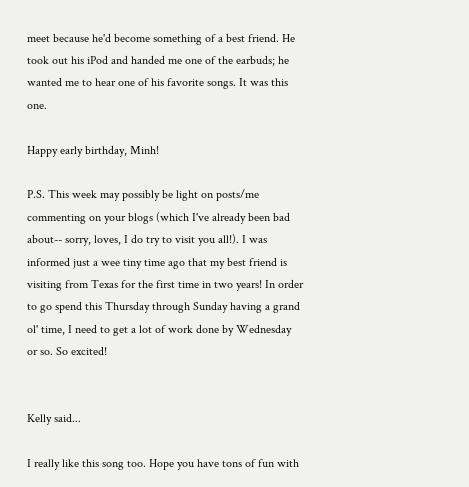meet because he'd become something of a best friend. He took out his iPod and handed me one of the earbuds; he wanted me to hear one of his favorite songs. It was this one.

Happy early birthday, Minh!

P.S. This week may possibly be light on posts/me commenting on your blogs (which I've already been bad about-- sorry, loves, I do try to visit you all!). I was informed just a wee tiny time ago that my best friend is visiting from Texas for the first time in two years! In order to go spend this Thursday through Sunday having a grand ol' time, I need to get a lot of work done by Wednesday or so. So excited!


Kelly said...

I really like this song too. Hope you have tons of fun with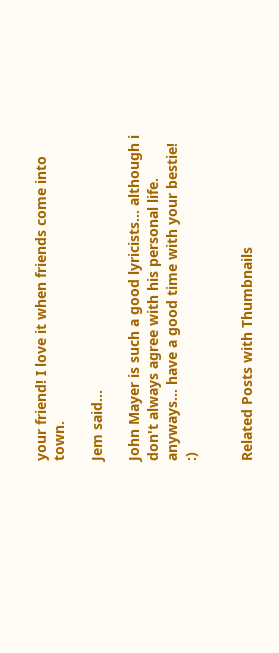your friend! I love it when friends come into town.

Jem said...

John Mayer is such a good lyricists... although i don't always agree with his personal life. anyways... have a good time with your bestie! :)


Related Posts with Thumbnails